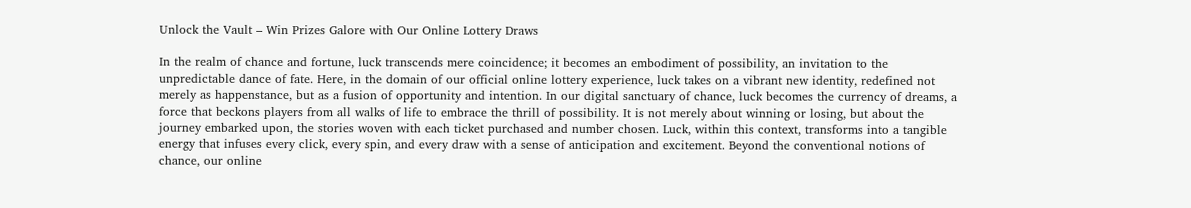Unlock the Vault – Win Prizes Galore with Our Online Lottery Draws

In the realm of chance and fortune, luck transcends mere coincidence; it becomes an embodiment of possibility, an invitation to the unpredictable dance of fate. Here, in the domain of our official online lottery experience, luck takes on a vibrant new identity, redefined not merely as happenstance, but as a fusion of opportunity and intention. In our digital sanctuary of chance, luck becomes the currency of dreams, a force that beckons players from all walks of life to embrace the thrill of possibility. It is not merely about winning or losing, but about the journey embarked upon, the stories woven with each ticket purchased and number chosen. Luck, within this context, transforms into a tangible energy that infuses every click, every spin, and every draw with a sense of anticipation and excitement. Beyond the conventional notions of chance, our online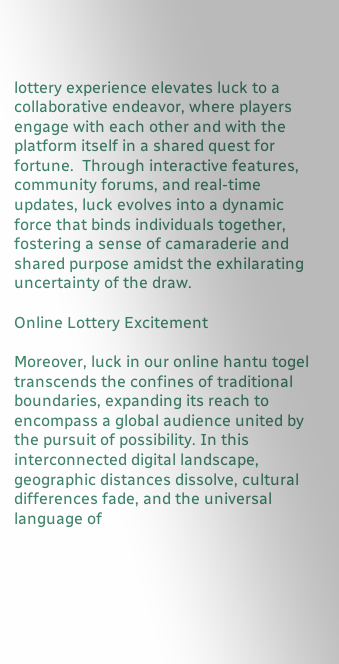lottery experience elevates luck to a collaborative endeavor, where players engage with each other and with the platform itself in a shared quest for fortune.  Through interactive features, community forums, and real-time updates, luck evolves into a dynamic force that binds individuals together, fostering a sense of camaraderie and shared purpose amidst the exhilarating uncertainty of the draw.

Online Lottery Excitement

Moreover, luck in our online hantu togel transcends the confines of traditional boundaries, expanding its reach to encompass a global audience united by the pursuit of possibility. In this interconnected digital landscape, geographic distances dissolve, cultural differences fade, and the universal language of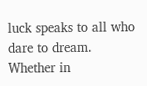luck speaks to all who dare to dream. Whether in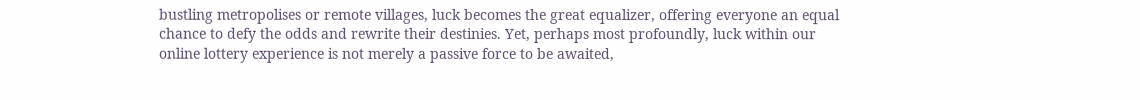bustling metropolises or remote villages, luck becomes the great equalizer, offering everyone an equal chance to defy the odds and rewrite their destinies. Yet, perhaps most profoundly, luck within our online lottery experience is not merely a passive force to be awaited,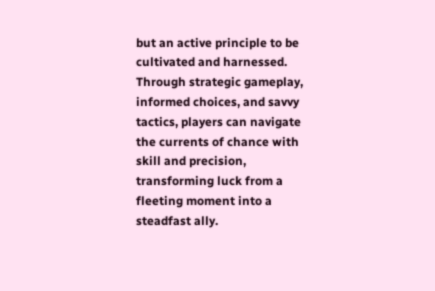but an active principle to be cultivated and harnessed. Through strategic gameplay, informed choices, and savvy tactics, players can navigate the currents of chance with skill and precision, transforming luck from a fleeting moment into a steadfast ally.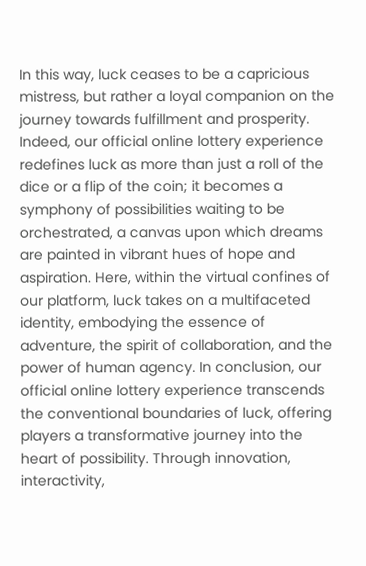In this way, luck ceases to be a capricious mistress, but rather a loyal companion on the journey towards fulfillment and prosperity. Indeed, our official online lottery experience redefines luck as more than just a roll of the dice or a flip of the coin; it becomes a symphony of possibilities waiting to be orchestrated, a canvas upon which dreams are painted in vibrant hues of hope and aspiration. Here, within the virtual confines of our platform, luck takes on a multifaceted identity, embodying the essence of adventure, the spirit of collaboration, and the power of human agency. In conclusion, our official online lottery experience transcends the conventional boundaries of luck, offering players a transformative journey into the heart of possibility. Through innovation, interactivity,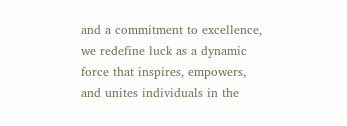and a commitment to excellence, we redefine luck as a dynamic force that inspires, empowers, and unites individuals in the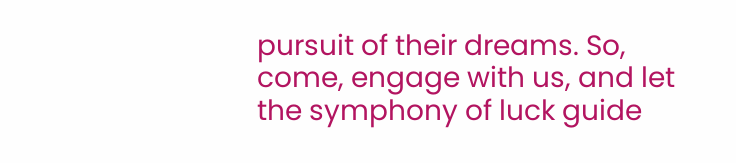pursuit of their dreams. So, come, engage with us, and let the symphony of luck guide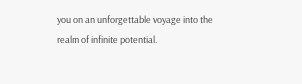you on an unforgettable voyage into the realm of infinite potential.